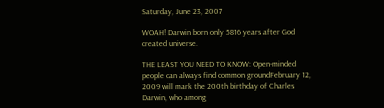Saturday, June 23, 2007

WOAH! Darwin born only 5816 years after God created universe.

THE LEAST YOU NEED TO KNOW: Open-minded people can always find common groundFebruary 12, 2009 will mark the 200th birthday of Charles Darwin, who among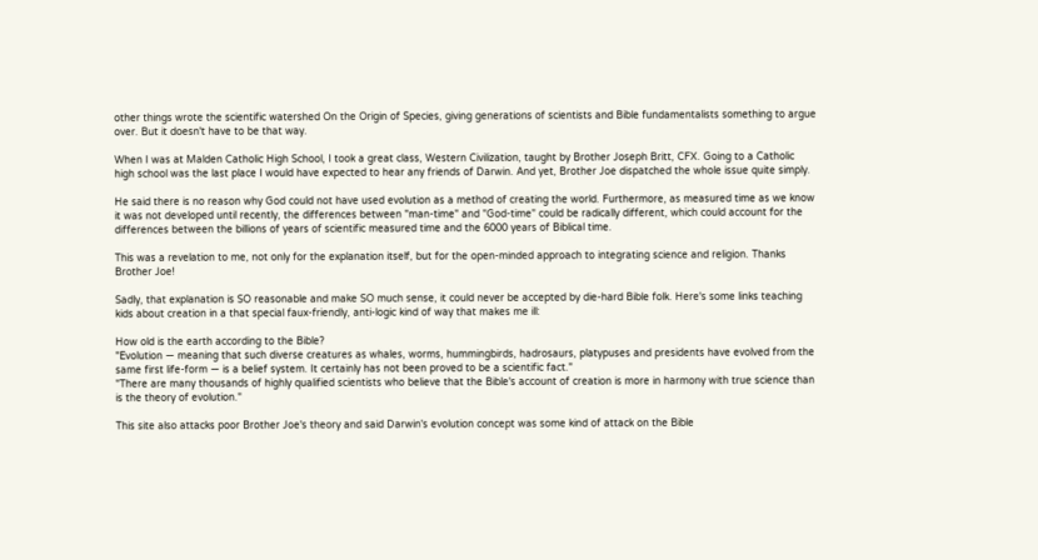other things wrote the scientific watershed On the Origin of Species, giving generations of scientists and Bible fundamentalists something to argue over. But it doesn't have to be that way.

When I was at Malden Catholic High School, I took a great class, Western Civilization, taught by Brother Joseph Britt, CFX. Going to a Catholic high school was the last place I would have expected to hear any friends of Darwin. And yet, Brother Joe dispatched the whole issue quite simply.

He said there is no reason why God could not have used evolution as a method of creating the world. Furthermore, as measured time as we know it was not developed until recently, the differences between "man-time" and "God-time" could be radically different, which could account for the differences between the billions of years of scientific measured time and the 6000 years of Biblical time.

This was a revelation to me, not only for the explanation itself, but for the open-minded approach to integrating science and religion. Thanks Brother Joe!

Sadly, that explanation is SO reasonable and make SO much sense, it could never be accepted by die-hard Bible folk. Here's some links teaching kids about creation in a that special faux-friendly, anti-logic kind of way that makes me ill:

How old is the earth according to the Bible?
"Evolution — meaning that such diverse creatures as whales, worms, hummingbirds, hadrosaurs, platypuses and presidents have evolved from the same first life-form — is a belief system. It certainly has not been proved to be a scientific fact."
"There are many thousands of highly qualified scientists who believe that the Bible's account of creation is more in harmony with true science than is the theory of evolution."

This site also attacks poor Brother Joe's theory and said Darwin's evolution concept was some kind of attack on the Bible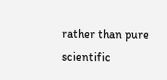rather than pure scientific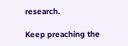research.

Keep preaching the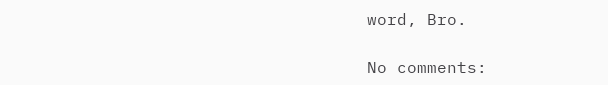word, Bro.

No comments: